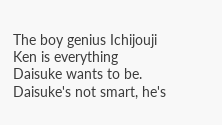The boy genius Ichijouji Ken is everything Daisuke wants to be. Daisuke's not smart, he's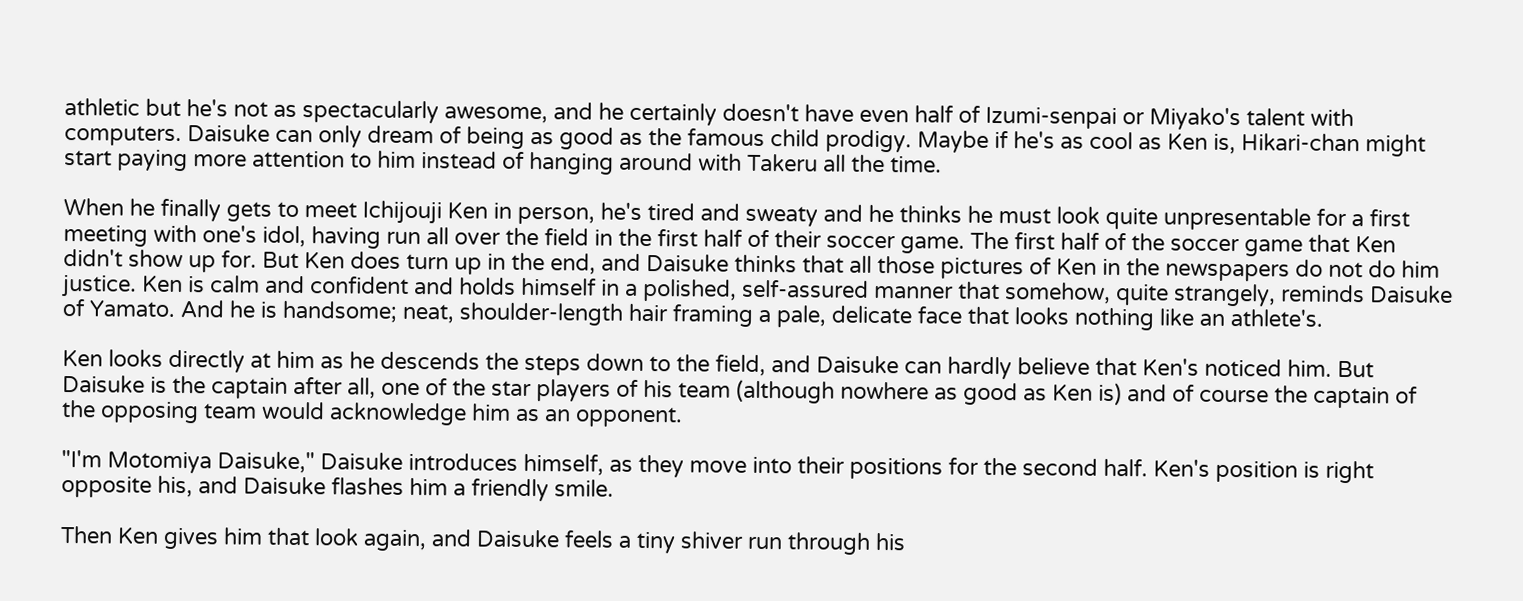athletic but he's not as spectacularly awesome, and he certainly doesn't have even half of Izumi-senpai or Miyako's talent with computers. Daisuke can only dream of being as good as the famous child prodigy. Maybe if he's as cool as Ken is, Hikari-chan might start paying more attention to him instead of hanging around with Takeru all the time.

When he finally gets to meet Ichijouji Ken in person, he's tired and sweaty and he thinks he must look quite unpresentable for a first meeting with one's idol, having run all over the field in the first half of their soccer game. The first half of the soccer game that Ken didn't show up for. But Ken does turn up in the end, and Daisuke thinks that all those pictures of Ken in the newspapers do not do him justice. Ken is calm and confident and holds himself in a polished, self-assured manner that somehow, quite strangely, reminds Daisuke of Yamato. And he is handsome; neat, shoulder-length hair framing a pale, delicate face that looks nothing like an athlete's.

Ken looks directly at him as he descends the steps down to the field, and Daisuke can hardly believe that Ken's noticed him. But Daisuke is the captain after all, one of the star players of his team (although nowhere as good as Ken is) and of course the captain of the opposing team would acknowledge him as an opponent.

"I'm Motomiya Daisuke," Daisuke introduces himself, as they move into their positions for the second half. Ken's position is right opposite his, and Daisuke flashes him a friendly smile.

Then Ken gives him that look again, and Daisuke feels a tiny shiver run through his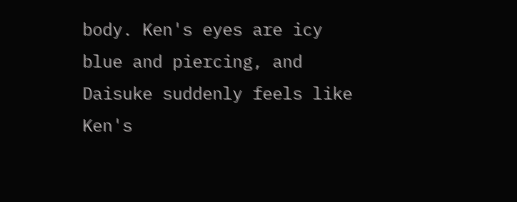body. Ken's eyes are icy blue and piercing, and Daisuke suddenly feels like Ken's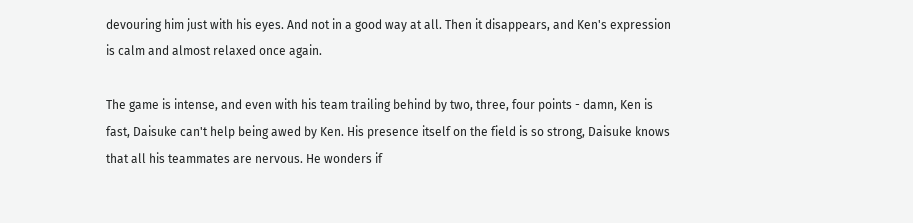devouring him just with his eyes. And not in a good way at all. Then it disappears, and Ken's expression is calm and almost relaxed once again.

The game is intense, and even with his team trailing behind by two, three, four points - damn, Ken is fast, Daisuke can't help being awed by Ken. His presence itself on the field is so strong, Daisuke knows that all his teammates are nervous. He wonders if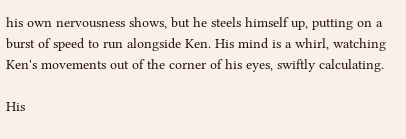his own nervousness shows, but he steels himself up, putting on a burst of speed to run alongside Ken. His mind is a whirl, watching Ken's movements out of the corner of his eyes, swiftly calculating.

His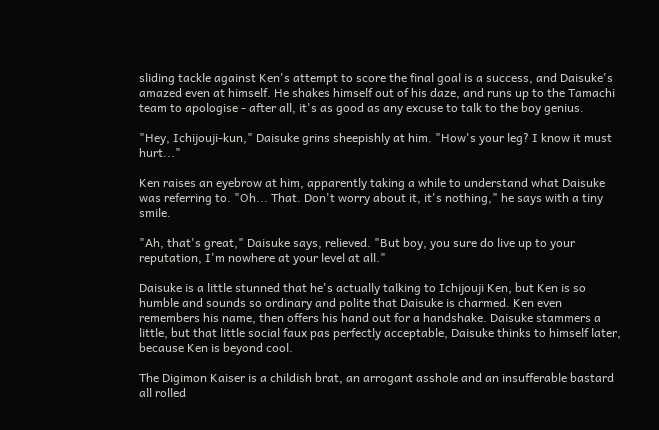sliding tackle against Ken's attempt to score the final goal is a success, and Daisuke's amazed even at himself. He shakes himself out of his daze, and runs up to the Tamachi team to apologise - after all, it's as good as any excuse to talk to the boy genius.

"Hey, Ichijouji-kun," Daisuke grins sheepishly at him. "How's your leg? I know it must hurt..."

Ken raises an eyebrow at him, apparently taking a while to understand what Daisuke was referring to. "Oh... That. Don't worry about it, it's nothing," he says with a tiny smile.

"Ah, that's great," Daisuke says, relieved. "But boy, you sure do live up to your reputation, I'm nowhere at your level at all."

Daisuke is a little stunned that he's actually talking to Ichijouji Ken, but Ken is so humble and sounds so ordinary and polite that Daisuke is charmed. Ken even remembers his name, then offers his hand out for a handshake. Daisuke stammers a little, but that little social faux pas perfectly acceptable, Daisuke thinks to himself later, because Ken is beyond cool.

The Digimon Kaiser is a childish brat, an arrogant asshole and an insufferable bastard all rolled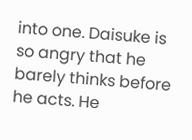into one. Daisuke is so angry that he barely thinks before he acts. He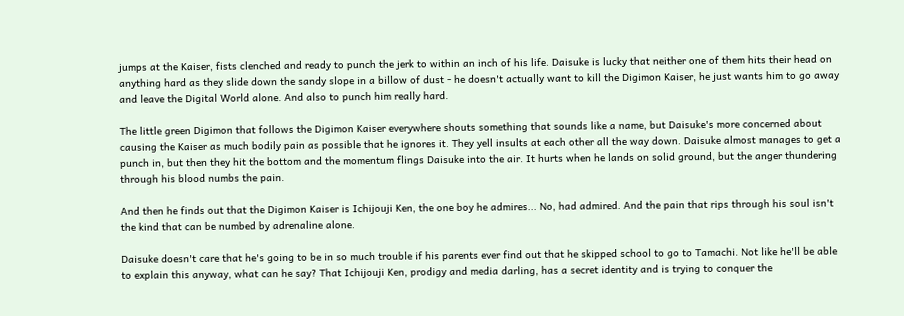jumps at the Kaiser, fists clenched and ready to punch the jerk to within an inch of his life. Daisuke is lucky that neither one of them hits their head on anything hard as they slide down the sandy slope in a billow of dust - he doesn't actually want to kill the Digimon Kaiser, he just wants him to go away and leave the Digital World alone. And also to punch him really hard.

The little green Digimon that follows the Digimon Kaiser everywhere shouts something that sounds like a name, but Daisuke's more concerned about causing the Kaiser as much bodily pain as possible that he ignores it. They yell insults at each other all the way down. Daisuke almost manages to get a punch in, but then they hit the bottom and the momentum flings Daisuke into the air. It hurts when he lands on solid ground, but the anger thundering through his blood numbs the pain.

And then he finds out that the Digimon Kaiser is Ichijouji Ken, the one boy he admires... No, had admired. And the pain that rips through his soul isn't the kind that can be numbed by adrenaline alone.

Daisuke doesn't care that he's going to be in so much trouble if his parents ever find out that he skipped school to go to Tamachi. Not like he'll be able to explain this anyway, what can he say? That Ichijouji Ken, prodigy and media darling, has a secret identity and is trying to conquer the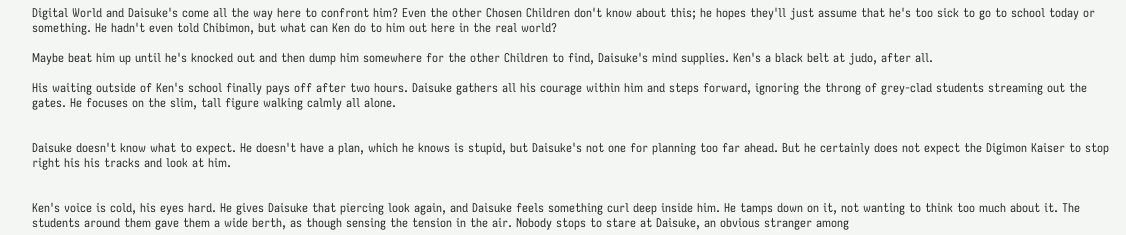Digital World and Daisuke's come all the way here to confront him? Even the other Chosen Children don't know about this; he hopes they'll just assume that he's too sick to go to school today or something. He hadn't even told Chibimon, but what can Ken do to him out here in the real world?

Maybe beat him up until he's knocked out and then dump him somewhere for the other Children to find, Daisuke's mind supplies. Ken's a black belt at judo, after all.

His waiting outside of Ken's school finally pays off after two hours. Daisuke gathers all his courage within him and steps forward, ignoring the throng of grey-clad students streaming out the gates. He focuses on the slim, tall figure walking calmly all alone.


Daisuke doesn't know what to expect. He doesn't have a plan, which he knows is stupid, but Daisuke's not one for planning too far ahead. But he certainly does not expect the Digimon Kaiser to stop right his his tracks and look at him.


Ken's voice is cold, his eyes hard. He gives Daisuke that piercing look again, and Daisuke feels something curl deep inside him. He tamps down on it, not wanting to think too much about it. The students around them gave them a wide berth, as though sensing the tension in the air. Nobody stops to stare at Daisuke, an obvious stranger among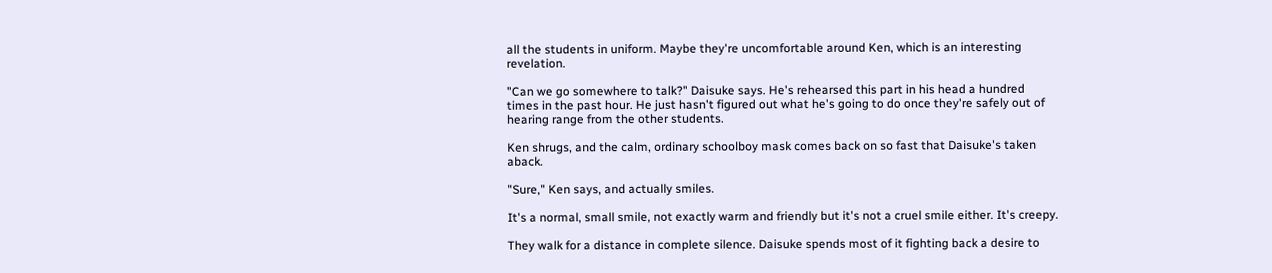all the students in uniform. Maybe they're uncomfortable around Ken, which is an interesting revelation.

"Can we go somewhere to talk?" Daisuke says. He's rehearsed this part in his head a hundred times in the past hour. He just hasn't figured out what he's going to do once they're safely out of hearing range from the other students.

Ken shrugs, and the calm, ordinary schoolboy mask comes back on so fast that Daisuke's taken aback.

"Sure," Ken says, and actually smiles.

It's a normal, small smile, not exactly warm and friendly but it's not a cruel smile either. It's creepy.

They walk for a distance in complete silence. Daisuke spends most of it fighting back a desire to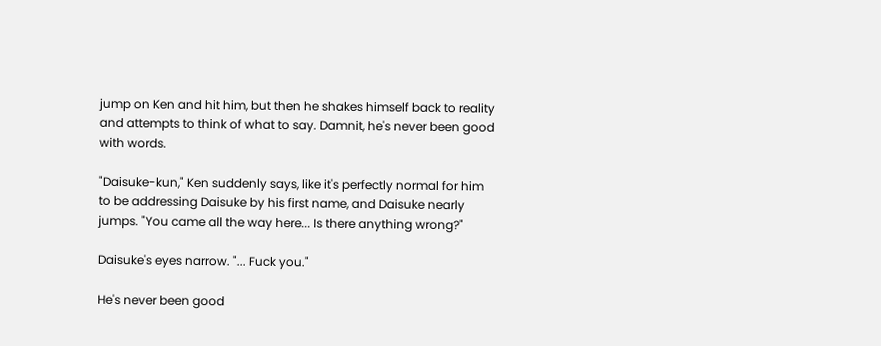jump on Ken and hit him, but then he shakes himself back to reality and attempts to think of what to say. Damnit, he's never been good with words.

"Daisuke-kun," Ken suddenly says, like it's perfectly normal for him to be addressing Daisuke by his first name, and Daisuke nearly jumps. "You came all the way here... Is there anything wrong?"

Daisuke's eyes narrow. "... Fuck you."

He's never been good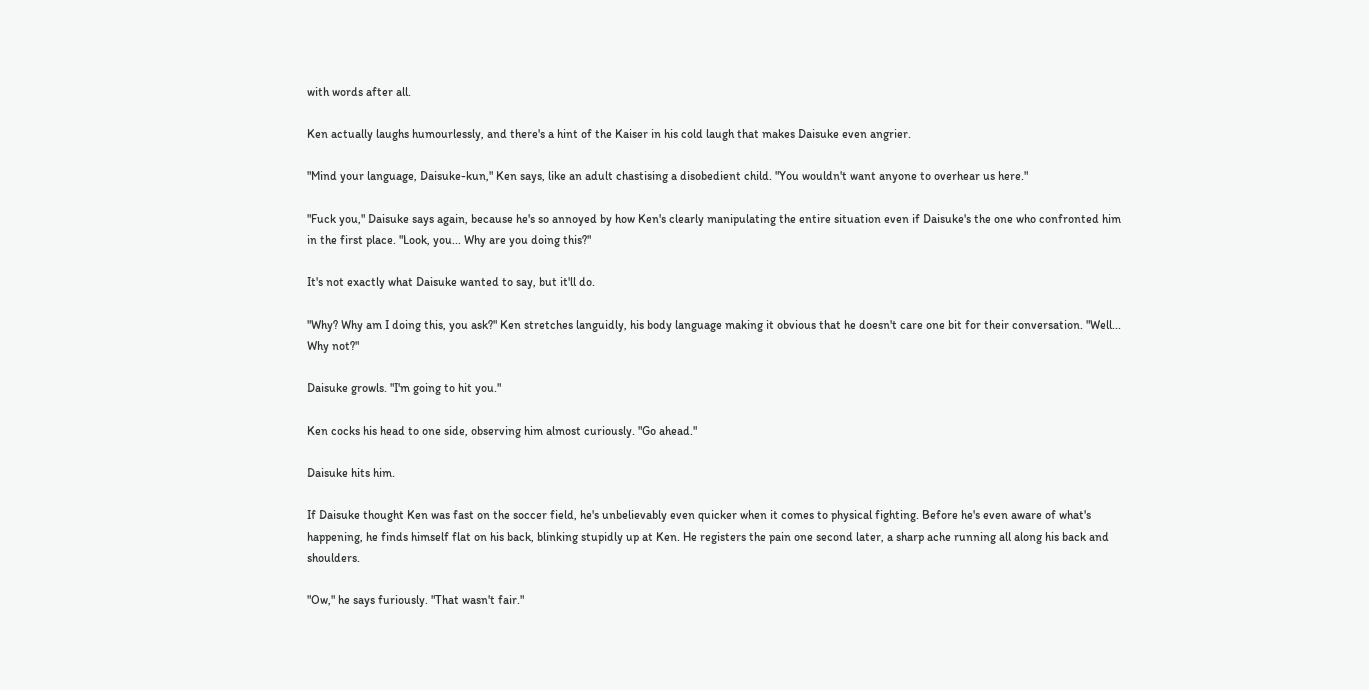with words after all.

Ken actually laughs humourlessly, and there's a hint of the Kaiser in his cold laugh that makes Daisuke even angrier.

"Mind your language, Daisuke-kun," Ken says, like an adult chastising a disobedient child. "You wouldn't want anyone to overhear us here."

"Fuck you," Daisuke says again, because he's so annoyed by how Ken's clearly manipulating the entire situation even if Daisuke's the one who confronted him in the first place. "Look, you... Why are you doing this?"

It's not exactly what Daisuke wanted to say, but it'll do.

"Why? Why am I doing this, you ask?" Ken stretches languidly, his body language making it obvious that he doesn't care one bit for their conversation. "Well... Why not?"

Daisuke growls. "I'm going to hit you."

Ken cocks his head to one side, observing him almost curiously. "Go ahead."

Daisuke hits him.

If Daisuke thought Ken was fast on the soccer field, he's unbelievably even quicker when it comes to physical fighting. Before he's even aware of what's happening, he finds himself flat on his back, blinking stupidly up at Ken. He registers the pain one second later, a sharp ache running all along his back and shoulders.

"Ow," he says furiously. "That wasn't fair."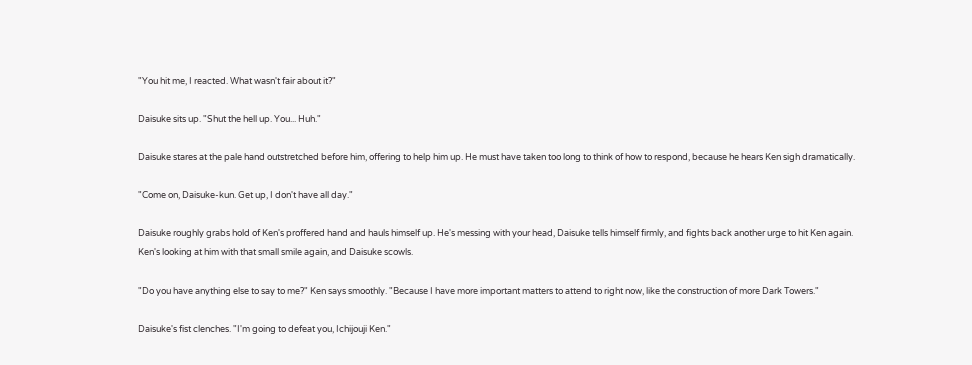"You hit me, I reacted. What wasn't fair about it?"

Daisuke sits up. "Shut the hell up. You... Huh."

Daisuke stares at the pale hand outstretched before him, offering to help him up. He must have taken too long to think of how to respond, because he hears Ken sigh dramatically.

"Come on, Daisuke-kun. Get up, I don't have all day."

Daisuke roughly grabs hold of Ken's proffered hand and hauls himself up. He's messing with your head, Daisuke tells himself firmly, and fights back another urge to hit Ken again. Ken's looking at him with that small smile again, and Daisuke scowls.

"Do you have anything else to say to me?" Ken says smoothly. "Because I have more important matters to attend to right now, like the construction of more Dark Towers."

Daisuke's fist clenches. "I'm going to defeat you, Ichijouji Ken."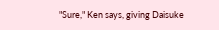"Sure," Ken says, giving Daisuke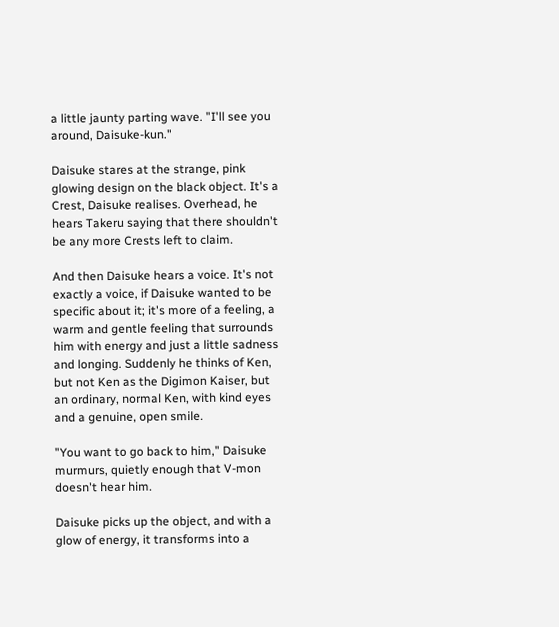a little jaunty parting wave. "I'll see you around, Daisuke-kun."

Daisuke stares at the strange, pink glowing design on the black object. It's a Crest, Daisuke realises. Overhead, he hears Takeru saying that there shouldn't be any more Crests left to claim.

And then Daisuke hears a voice. It's not exactly a voice, if Daisuke wanted to be specific about it; it's more of a feeling, a warm and gentle feeling that surrounds him with energy and just a little sadness and longing. Suddenly he thinks of Ken, but not Ken as the Digimon Kaiser, but an ordinary, normal Ken, with kind eyes and a genuine, open smile.

"You want to go back to him," Daisuke murmurs, quietly enough that V-mon doesn't hear him.

Daisuke picks up the object, and with a glow of energy, it transforms into a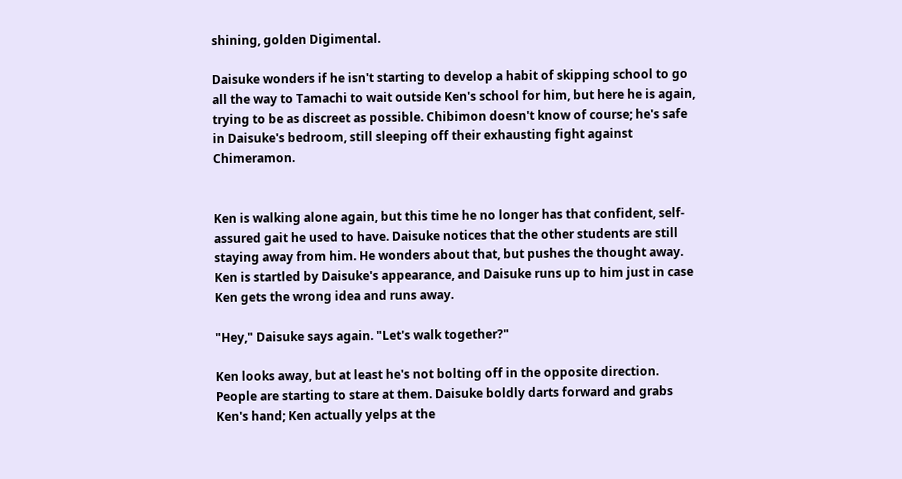shining, golden Digimental.

Daisuke wonders if he isn't starting to develop a habit of skipping school to go all the way to Tamachi to wait outside Ken's school for him, but here he is again, trying to be as discreet as possible. Chibimon doesn't know of course; he's safe in Daisuke's bedroom, still sleeping off their exhausting fight against Chimeramon.


Ken is walking alone again, but this time he no longer has that confident, self-assured gait he used to have. Daisuke notices that the other students are still staying away from him. He wonders about that, but pushes the thought away. Ken is startled by Daisuke's appearance, and Daisuke runs up to him just in case Ken gets the wrong idea and runs away.

"Hey," Daisuke says again. "Let's walk together?"

Ken looks away, but at least he's not bolting off in the opposite direction. People are starting to stare at them. Daisuke boldly darts forward and grabs Ken's hand; Ken actually yelps at the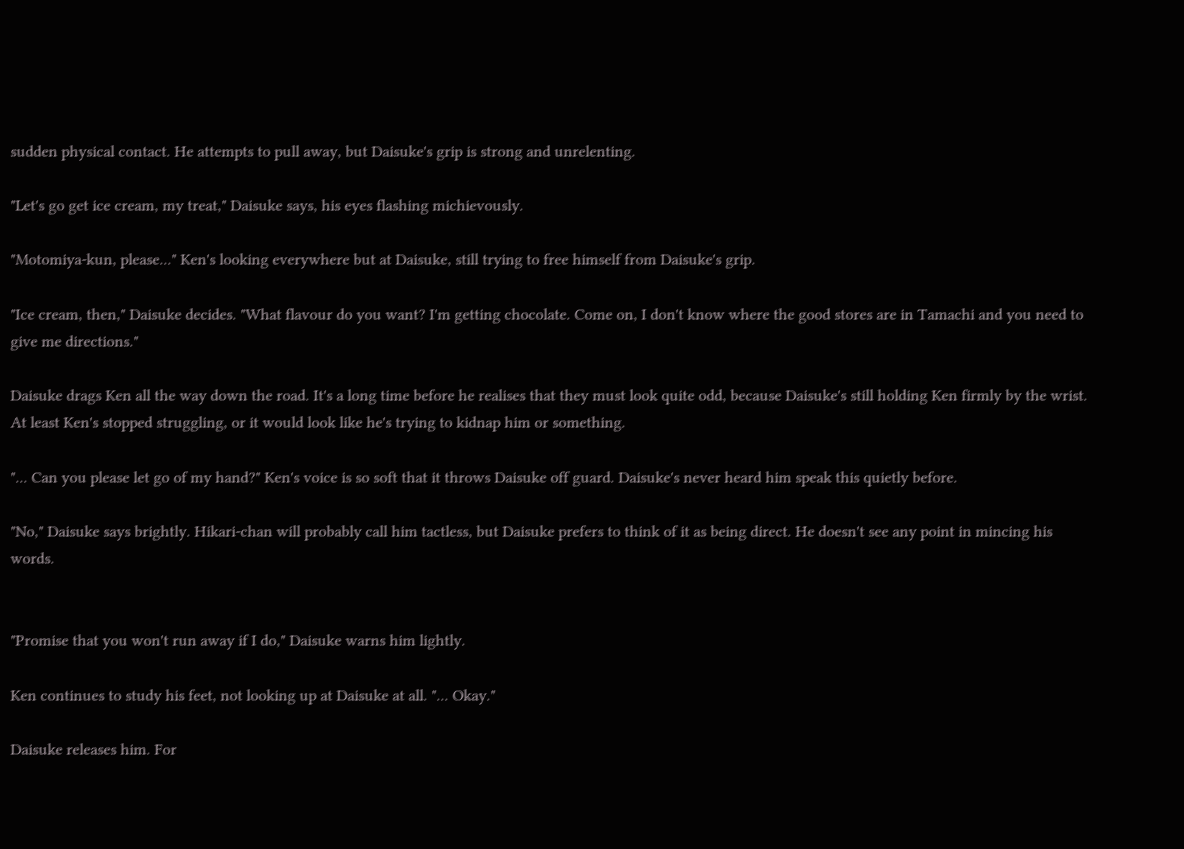sudden physical contact. He attempts to pull away, but Daisuke's grip is strong and unrelenting.

"Let's go get ice cream, my treat," Daisuke says, his eyes flashing michievously.

"Motomiya-kun, please..." Ken's looking everywhere but at Daisuke, still trying to free himself from Daisuke's grip.

"Ice cream, then," Daisuke decides. "What flavour do you want? I'm getting chocolate. Come on, I don't know where the good stores are in Tamachi and you need to give me directions."

Daisuke drags Ken all the way down the road. It's a long time before he realises that they must look quite odd, because Daisuke's still holding Ken firmly by the wrist. At least Ken's stopped struggling, or it would look like he's trying to kidnap him or something.

"... Can you please let go of my hand?" Ken's voice is so soft that it throws Daisuke off guard. Daisuke's never heard him speak this quietly before.

"No," Daisuke says brightly. Hikari-chan will probably call him tactless, but Daisuke prefers to think of it as being direct. He doesn't see any point in mincing his words.


"Promise that you won't run away if I do," Daisuke warns him lightly.

Ken continues to study his feet, not looking up at Daisuke at all. "... Okay."

Daisuke releases him. For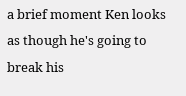a brief moment Ken looks as though he's going to break his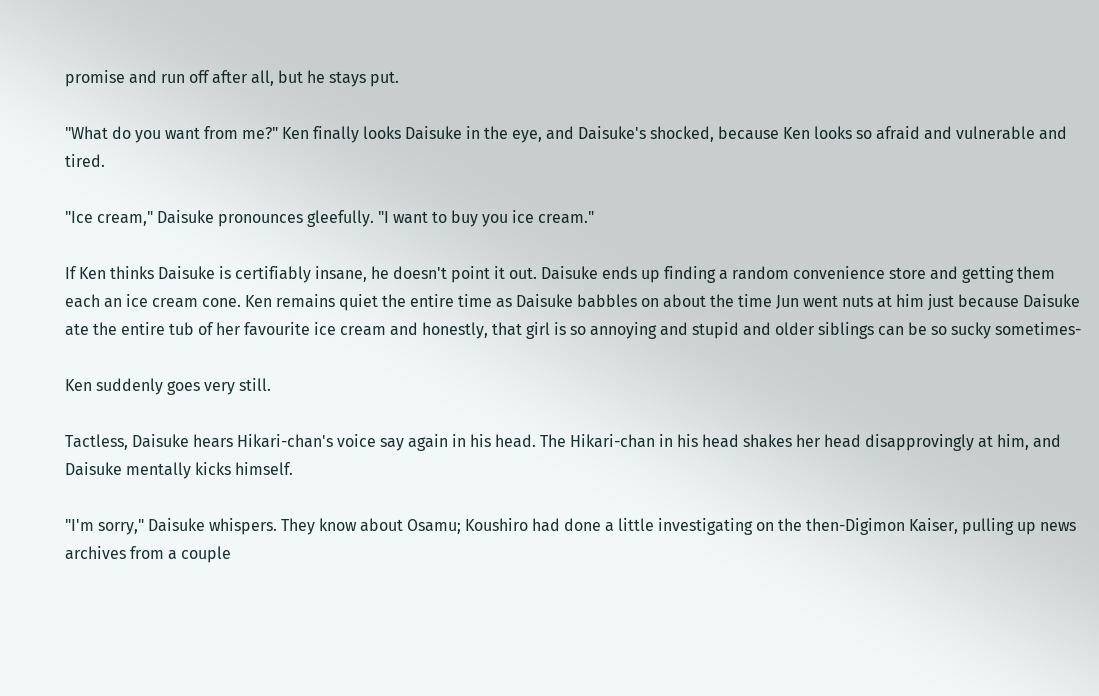promise and run off after all, but he stays put.

"What do you want from me?" Ken finally looks Daisuke in the eye, and Daisuke's shocked, because Ken looks so afraid and vulnerable and tired.

"Ice cream," Daisuke pronounces gleefully. "I want to buy you ice cream."

If Ken thinks Daisuke is certifiably insane, he doesn't point it out. Daisuke ends up finding a random convenience store and getting them each an ice cream cone. Ken remains quiet the entire time as Daisuke babbles on about the time Jun went nuts at him just because Daisuke ate the entire tub of her favourite ice cream and honestly, that girl is so annoying and stupid and older siblings can be so sucky sometimes-

Ken suddenly goes very still.

Tactless, Daisuke hears Hikari-chan's voice say again in his head. The Hikari-chan in his head shakes her head disapprovingly at him, and Daisuke mentally kicks himself.

"I'm sorry," Daisuke whispers. They know about Osamu; Koushiro had done a little investigating on the then-Digimon Kaiser, pulling up news archives from a couple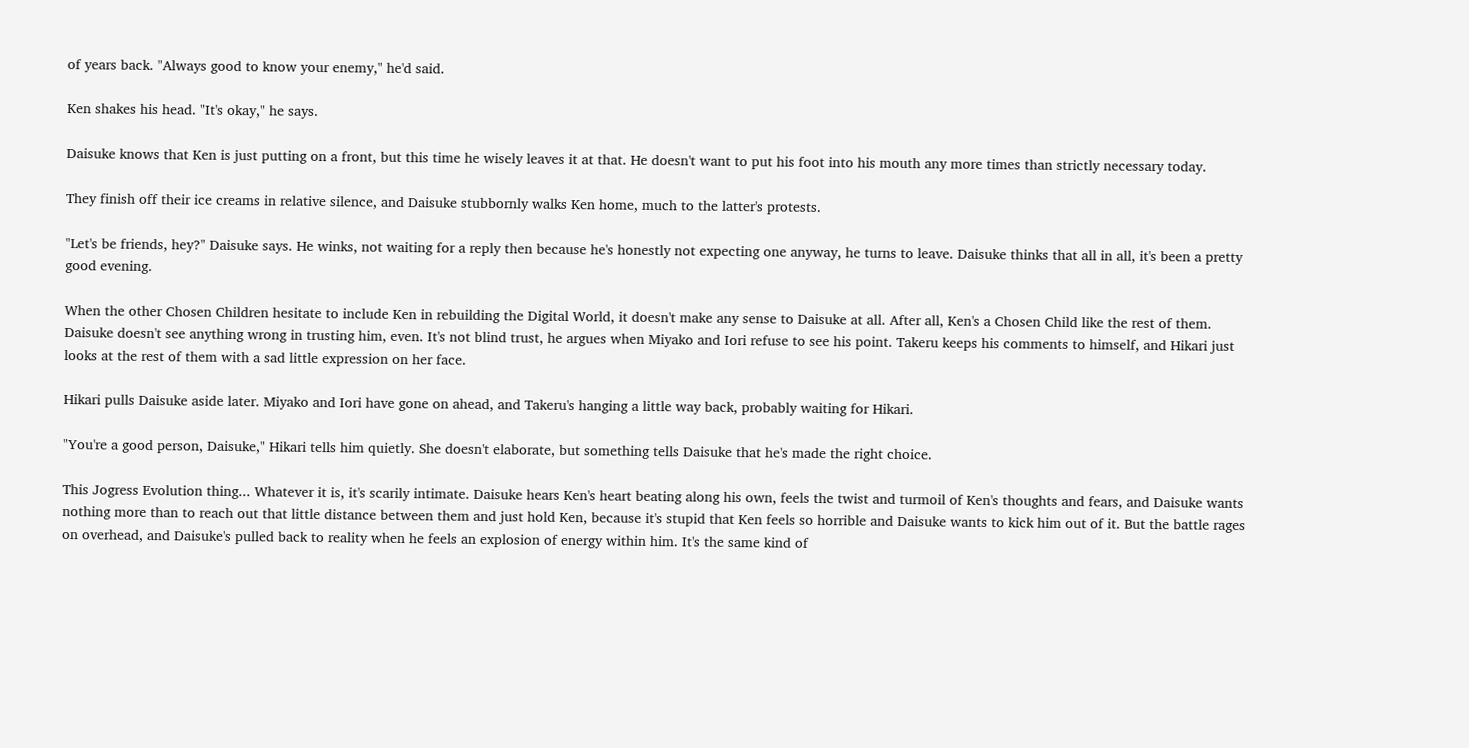of years back. "Always good to know your enemy," he'd said.

Ken shakes his head. "It's okay," he says.

Daisuke knows that Ken is just putting on a front, but this time he wisely leaves it at that. He doesn't want to put his foot into his mouth any more times than strictly necessary today.

They finish off their ice creams in relative silence, and Daisuke stubbornly walks Ken home, much to the latter's protests.

"Let's be friends, hey?" Daisuke says. He winks, not waiting for a reply then because he's honestly not expecting one anyway, he turns to leave. Daisuke thinks that all in all, it's been a pretty good evening.

When the other Chosen Children hesitate to include Ken in rebuilding the Digital World, it doesn't make any sense to Daisuke at all. After all, Ken's a Chosen Child like the rest of them. Daisuke doesn't see anything wrong in trusting him, even. It's not blind trust, he argues when Miyako and Iori refuse to see his point. Takeru keeps his comments to himself, and Hikari just looks at the rest of them with a sad little expression on her face.

Hikari pulls Daisuke aside later. Miyako and Iori have gone on ahead, and Takeru's hanging a little way back, probably waiting for Hikari.

"You're a good person, Daisuke," Hikari tells him quietly. She doesn't elaborate, but something tells Daisuke that he's made the right choice.

This Jogress Evolution thing... Whatever it is, it's scarily intimate. Daisuke hears Ken's heart beating along his own, feels the twist and turmoil of Ken's thoughts and fears, and Daisuke wants nothing more than to reach out that little distance between them and just hold Ken, because it's stupid that Ken feels so horrible and Daisuke wants to kick him out of it. But the battle rages on overhead, and Daisuke's pulled back to reality when he feels an explosion of energy within him. It's the same kind of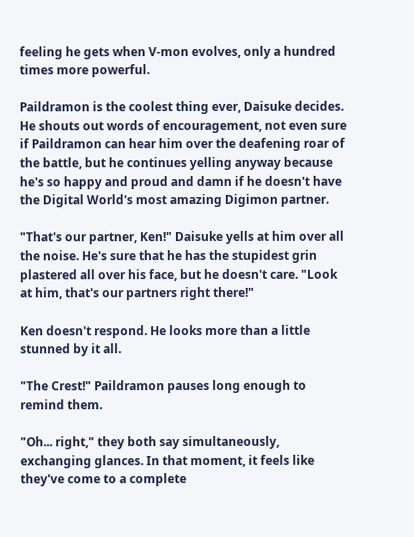feeling he gets when V-mon evolves, only a hundred times more powerful.

Paildramon is the coolest thing ever, Daisuke decides. He shouts out words of encouragement, not even sure if Paildramon can hear him over the deafening roar of the battle, but he continues yelling anyway because he's so happy and proud and damn if he doesn't have the Digital World's most amazing Digimon partner.

"That's our partner, Ken!" Daisuke yells at him over all the noise. He's sure that he has the stupidest grin plastered all over his face, but he doesn't care. "Look at him, that's our partners right there!"

Ken doesn't respond. He looks more than a little stunned by it all.

"The Crest!" Paildramon pauses long enough to remind them.

"Oh... right," they both say simultaneously, exchanging glances. In that moment, it feels like they've come to a complete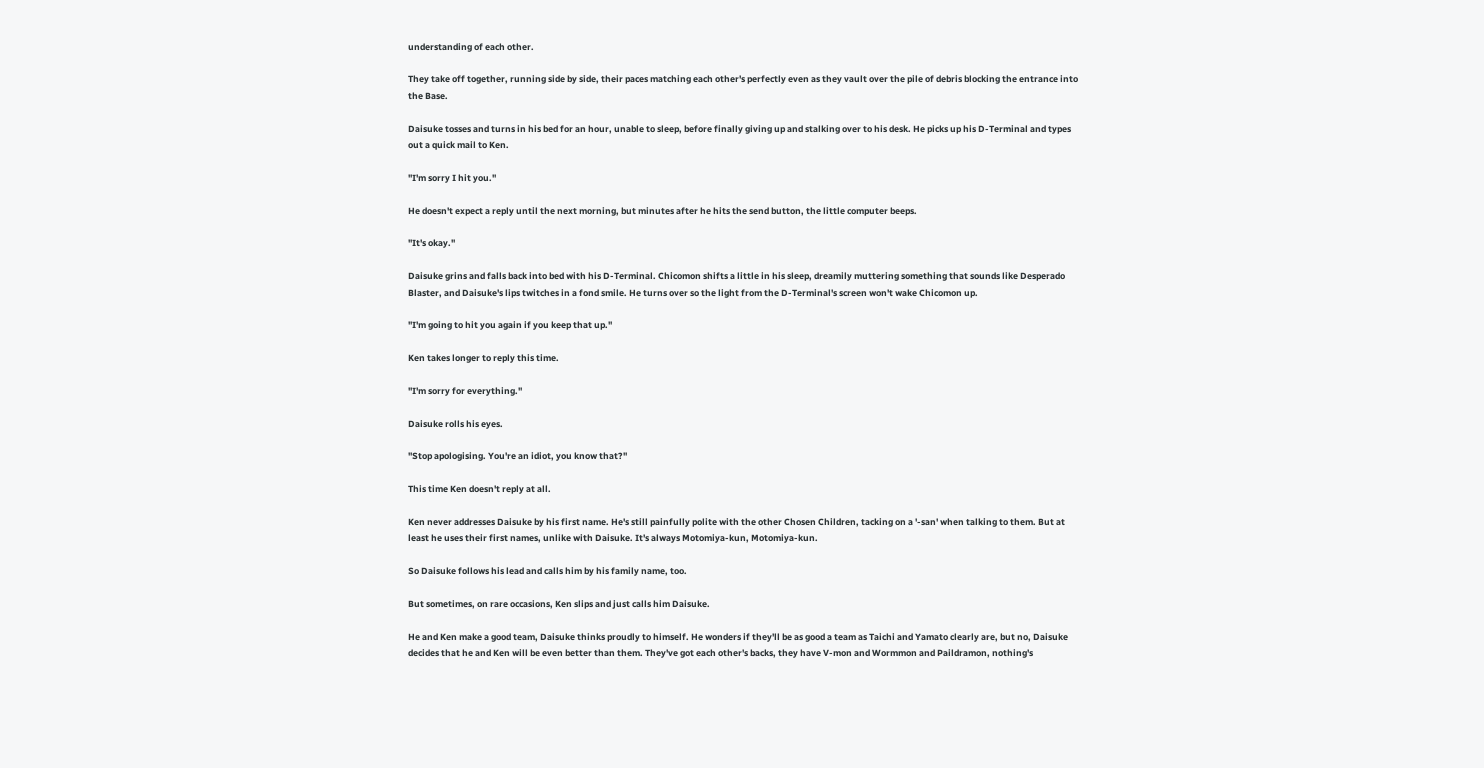understanding of each other.

They take off together, running side by side, their paces matching each other's perfectly even as they vault over the pile of debris blocking the entrance into the Base.

Daisuke tosses and turns in his bed for an hour, unable to sleep, before finally giving up and stalking over to his desk. He picks up his D-Terminal and types out a quick mail to Ken.

"I'm sorry I hit you."

He doesn't expect a reply until the next morning, but minutes after he hits the send button, the little computer beeps.

"It's okay."

Daisuke grins and falls back into bed with his D-Terminal. Chicomon shifts a little in his sleep, dreamily muttering something that sounds like Desperado Blaster, and Daisuke's lips twitches in a fond smile. He turns over so the light from the D-Terminal's screen won't wake Chicomon up.

"I'm going to hit you again if you keep that up."

Ken takes longer to reply this time.

"I'm sorry for everything."

Daisuke rolls his eyes.

"Stop apologising. You're an idiot, you know that?"

This time Ken doesn't reply at all.

Ken never addresses Daisuke by his first name. He's still painfully polite with the other Chosen Children, tacking on a '-san' when talking to them. But at least he uses their first names, unlike with Daisuke. It's always Motomiya-kun, Motomiya-kun.

So Daisuke follows his lead and calls him by his family name, too.

But sometimes, on rare occasions, Ken slips and just calls him Daisuke.

He and Ken make a good team, Daisuke thinks proudly to himself. He wonders if they'll be as good a team as Taichi and Yamato clearly are, but no, Daisuke decides that he and Ken will be even better than them. They've got each other's backs, they have V-mon and Wormmon and Paildramon, nothing's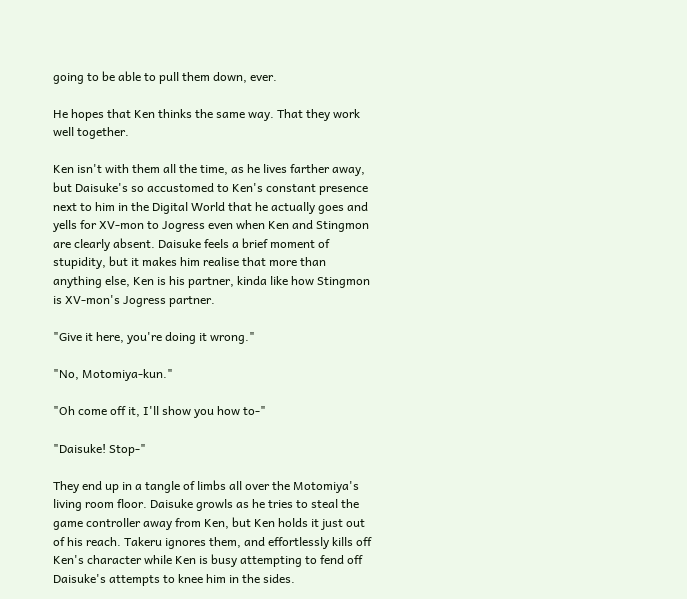going to be able to pull them down, ever.

He hopes that Ken thinks the same way. That they work well together.

Ken isn't with them all the time, as he lives farther away, but Daisuke's so accustomed to Ken's constant presence next to him in the Digital World that he actually goes and yells for XV-mon to Jogress even when Ken and Stingmon are clearly absent. Daisuke feels a brief moment of stupidity, but it makes him realise that more than anything else, Ken is his partner, kinda like how Stingmon is XV-mon's Jogress partner.

"Give it here, you're doing it wrong."

"No, Motomiya-kun."

"Oh come off it, I'll show you how to-"

"Daisuke! Stop-"

They end up in a tangle of limbs all over the Motomiya's living room floor. Daisuke growls as he tries to steal the game controller away from Ken, but Ken holds it just out of his reach. Takeru ignores them, and effortlessly kills off Ken's character while Ken is busy attempting to fend off Daisuke's attempts to knee him in the sides.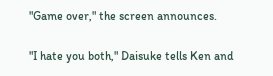"Game over," the screen announces.

"I hate you both," Daisuke tells Ken and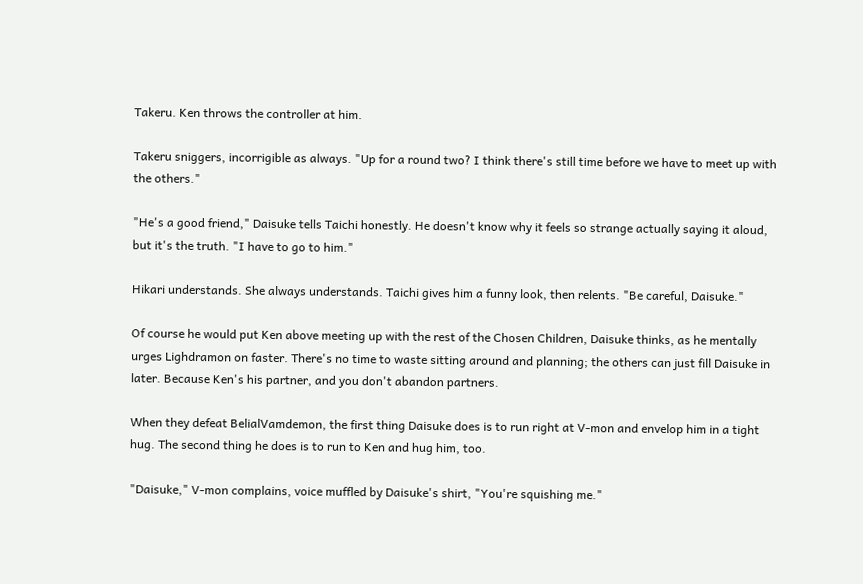Takeru. Ken throws the controller at him.

Takeru sniggers, incorrigible as always. "Up for a round two? I think there's still time before we have to meet up with the others."

"He's a good friend," Daisuke tells Taichi honestly. He doesn't know why it feels so strange actually saying it aloud, but it's the truth. "I have to go to him."

Hikari understands. She always understands. Taichi gives him a funny look, then relents. "Be careful, Daisuke."

Of course he would put Ken above meeting up with the rest of the Chosen Children, Daisuke thinks, as he mentally urges Lighdramon on faster. There's no time to waste sitting around and planning; the others can just fill Daisuke in later. Because Ken's his partner, and you don't abandon partners.

When they defeat BelialVamdemon, the first thing Daisuke does is to run right at V-mon and envelop him in a tight hug. The second thing he does is to run to Ken and hug him, too.

"Daisuke," V-mon complains, voice muffled by Daisuke's shirt, "You're squishing me."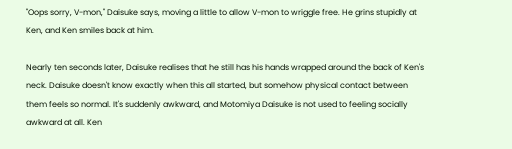"Oops sorry, V-mon," Daisuke says, moving a little to allow V-mon to wriggle free. He grins stupidly at Ken, and Ken smiles back at him.

Nearly ten seconds later, Daisuke realises that he still has his hands wrapped around the back of Ken's neck. Daisuke doesn't know exactly when this all started, but somehow physical contact between them feels so normal. It's suddenly awkward, and Motomiya Daisuke is not used to feeling socially awkward at all. Ken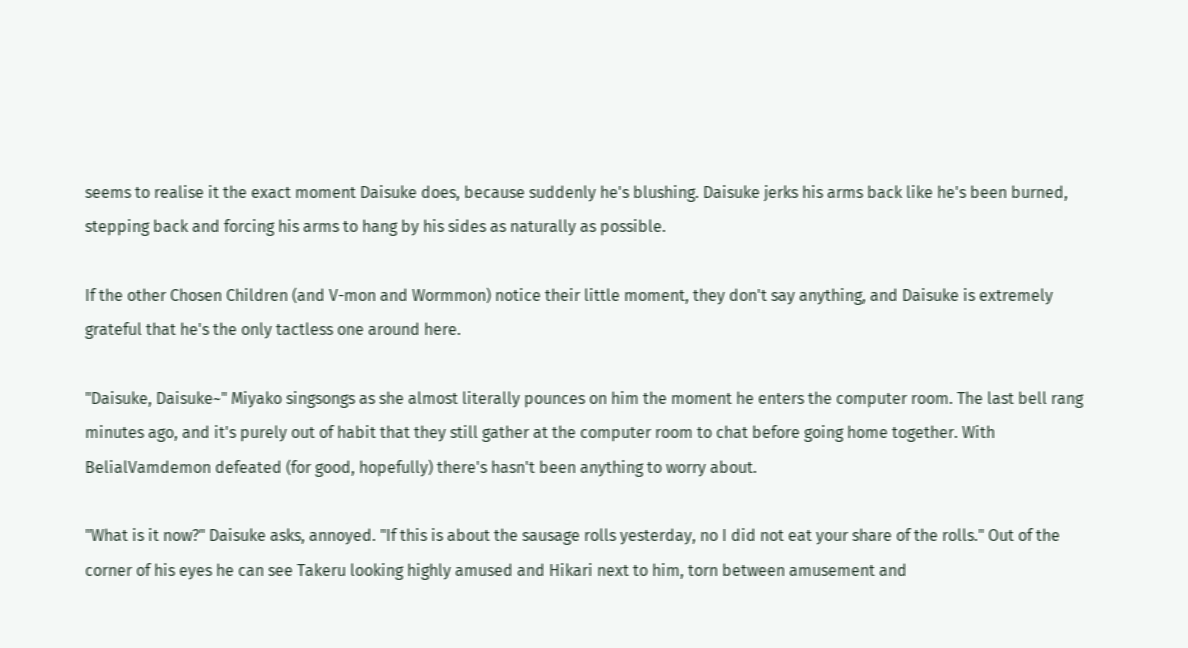seems to realise it the exact moment Daisuke does, because suddenly he's blushing. Daisuke jerks his arms back like he's been burned, stepping back and forcing his arms to hang by his sides as naturally as possible.

If the other Chosen Children (and V-mon and Wormmon) notice their little moment, they don't say anything, and Daisuke is extremely grateful that he's the only tactless one around here.

"Daisuke, Daisuke~" Miyako singsongs as she almost literally pounces on him the moment he enters the computer room. The last bell rang minutes ago, and it's purely out of habit that they still gather at the computer room to chat before going home together. With BelialVamdemon defeated (for good, hopefully) there's hasn't been anything to worry about.

"What is it now?" Daisuke asks, annoyed. "If this is about the sausage rolls yesterday, no I did not eat your share of the rolls." Out of the corner of his eyes he can see Takeru looking highly amused and Hikari next to him, torn between amusement and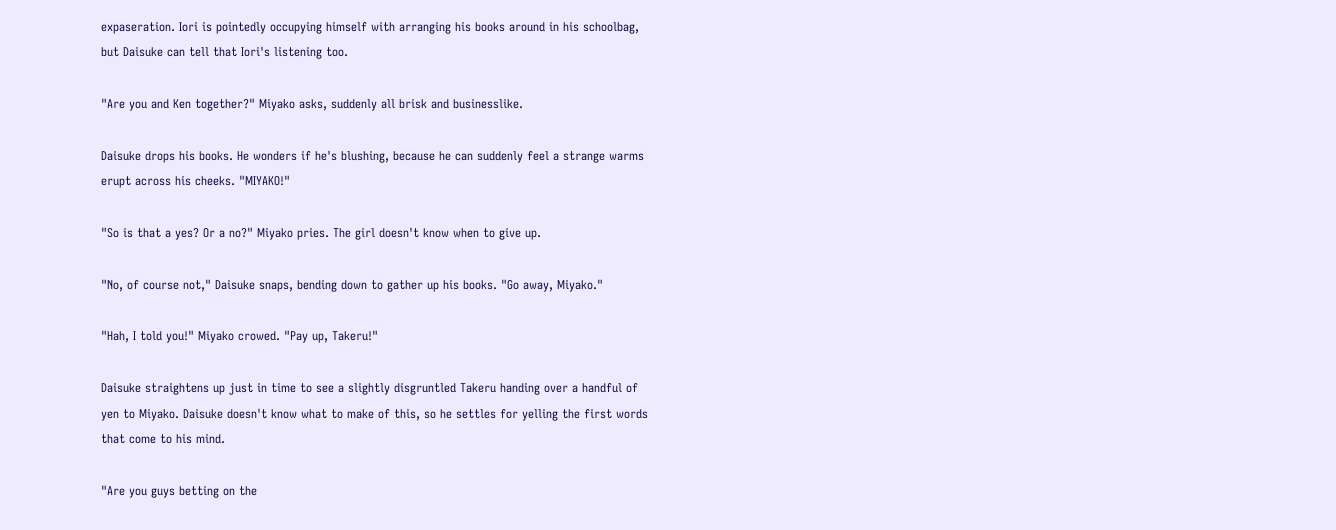expaseration. Iori is pointedly occupying himself with arranging his books around in his schoolbag, but Daisuke can tell that Iori's listening too.

"Are you and Ken together?" Miyako asks, suddenly all brisk and businesslike.

Daisuke drops his books. He wonders if he's blushing, because he can suddenly feel a strange warms erupt across his cheeks. "MIYAKO!"

"So is that a yes? Or a no?" Miyako pries. The girl doesn't know when to give up.

"No, of course not," Daisuke snaps, bending down to gather up his books. "Go away, Miyako."

"Hah, I told you!" Miyako crowed. "Pay up, Takeru!"

Daisuke straightens up just in time to see a slightly disgruntled Takeru handing over a handful of yen to Miyako. Daisuke doesn't know what to make of this, so he settles for yelling the first words that come to his mind.

"Are you guys betting on the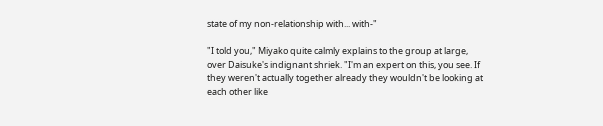state of my non-relationship with... with-"

"I told you," Miyako quite calmly explains to the group at large, over Daisuke's indignant shriek. "I'm an expert on this, you see. If they weren't actually together already they wouldn't be looking at each other like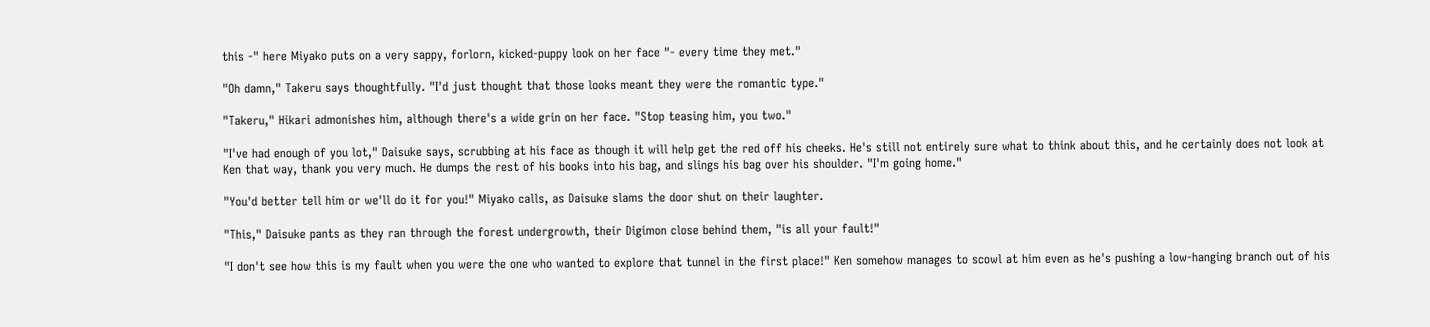this -" here Miyako puts on a very sappy, forlorn, kicked-puppy look on her face "- every time they met."

"Oh damn," Takeru says thoughtfully. "I'd just thought that those looks meant they were the romantic type."

"Takeru," Hikari admonishes him, although there's a wide grin on her face. "Stop teasing him, you two."

"I've had enough of you lot," Daisuke says, scrubbing at his face as though it will help get the red off his cheeks. He's still not entirely sure what to think about this, and he certainly does not look at Ken that way, thank you very much. He dumps the rest of his books into his bag, and slings his bag over his shoulder. "I'm going home."

"You'd better tell him or we'll do it for you!" Miyako calls, as Daisuke slams the door shut on their laughter.

"This," Daisuke pants as they ran through the forest undergrowth, their Digimon close behind them, "is all your fault!"

"I don't see how this is my fault when you were the one who wanted to explore that tunnel in the first place!" Ken somehow manages to scowl at him even as he's pushing a low-hanging branch out of his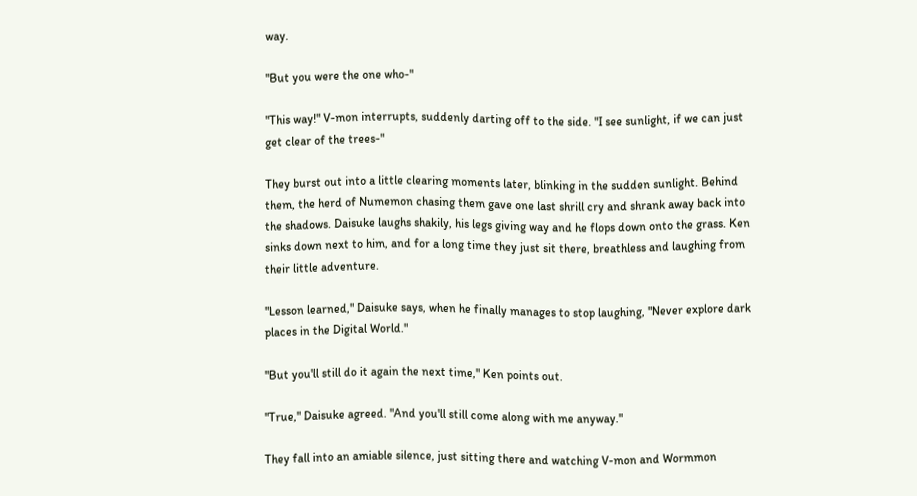way.

"But you were the one who-"

"This way!" V-mon interrupts, suddenly darting off to the side. "I see sunlight, if we can just get clear of the trees-"

They burst out into a little clearing moments later, blinking in the sudden sunlight. Behind them, the herd of Numemon chasing them gave one last shrill cry and shrank away back into the shadows. Daisuke laughs shakily, his legs giving way and he flops down onto the grass. Ken sinks down next to him, and for a long time they just sit there, breathless and laughing from their little adventure.

"Lesson learned," Daisuke says, when he finally manages to stop laughing, "Never explore dark places in the Digital World."

"But you'll still do it again the next time," Ken points out.

"True," Daisuke agreed. "And you'll still come along with me anyway."

They fall into an amiable silence, just sitting there and watching V-mon and Wormmon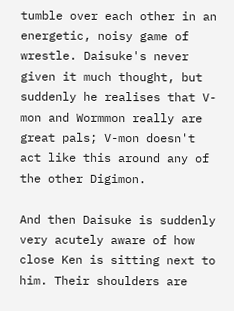tumble over each other in an energetic, noisy game of wrestle. Daisuke's never given it much thought, but suddenly he realises that V-mon and Wormmon really are great pals; V-mon doesn't act like this around any of the other Digimon.

And then Daisuke is suddenly very acutely aware of how close Ken is sitting next to him. Their shoulders are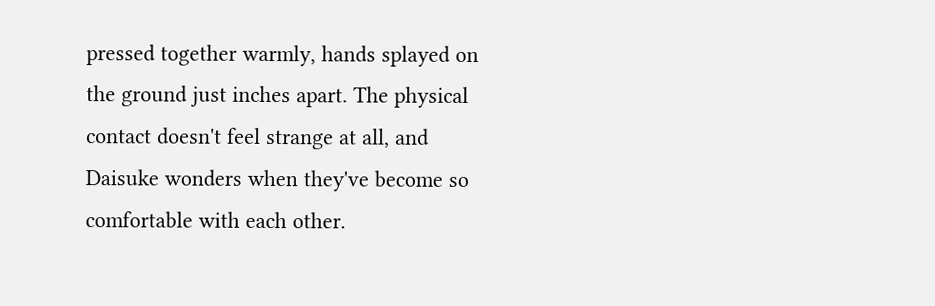pressed together warmly, hands splayed on the ground just inches apart. The physical contact doesn't feel strange at all, and Daisuke wonders when they've become so comfortable with each other.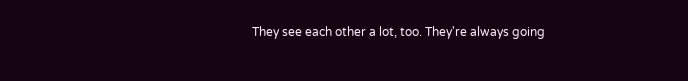They see each other a lot, too. They're always going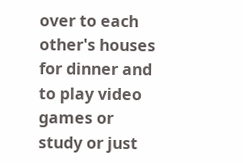over to each other's houses for dinner and to play video games or study or just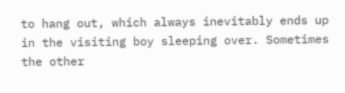to hang out, which always inevitably ends up in the visiting boy sleeping over. Sometimes the other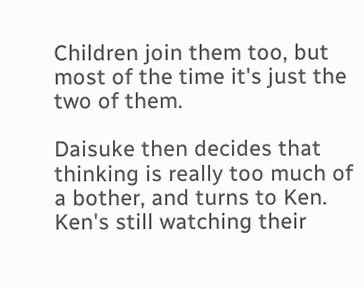Children join them too, but most of the time it's just the two of them.

Daisuke then decides that thinking is really too much of a bother, and turns to Ken. Ken's still watching their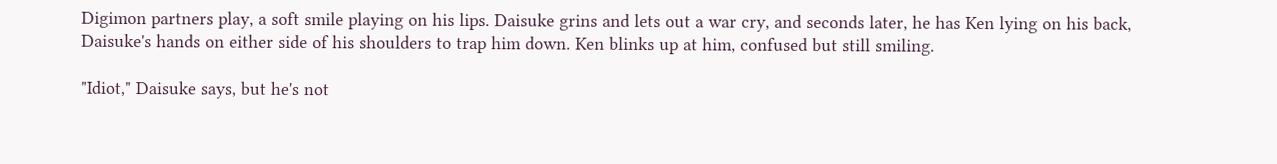Digimon partners play, a soft smile playing on his lips. Daisuke grins and lets out a war cry, and seconds later, he has Ken lying on his back, Daisuke's hands on either side of his shoulders to trap him down. Ken blinks up at him, confused but still smiling.

"Idiot," Daisuke says, but he's not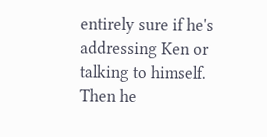entirely sure if he's addressing Ken or talking to himself. Then he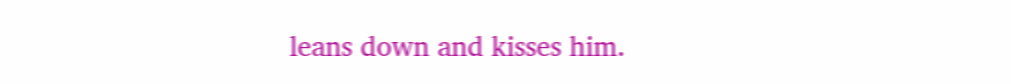leans down and kisses him.